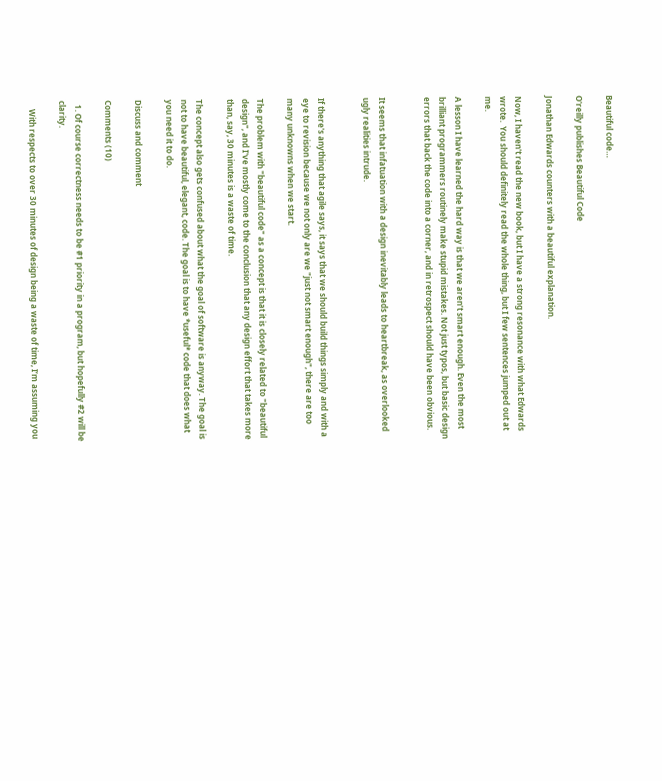Beautiful code…

O'reilly publishes Beautiful Code

Jonathan Edwards counters with a beautiful explanation.

Now, I haven't read the new book, but I have a strong resonance with what Edwards wrote.  You should definitely read the whole thing, but I few sentences jumped out at me.

A lesson I have learned the hard way is that we aren’t smart enough. Even the most brilliant programmers routinely make stupid mistakes. Not just typos, but basic design errors that back the code into a corner, and in retrospect should have been obvious.


It seems that infatuation with a design inevitably leads to heartbreak, as overlooked ugly realities intrude.


If there's anything that agile says, it says that we should build things simply and with a eye to revision because we not only are we "just not smart enough", there are too many unknowns when we start.

The problem with "beautiful code" as a concept is that it is closely related to "beautiful design", and I've mostly come to the conclusion that any design effort that takes more than, say, 30 minutes is a waste of time.

The concept also gets confused about what the goal of software is anyway. The goal is not to have beautiful, elegant, code. The goal is to have *useful* code that does what you need it to do.

Discuss and comment

Comments (10)

  1. Of course correctness needs to be #1 priority in a program, but hopefully #2 will be clarity.

    With respects to over 30 minutes of design being a waste of time, I’m assuming you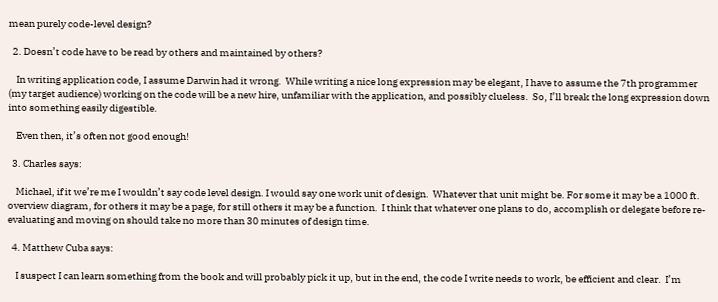mean purely code-level design?

  2. Doesn’t code have to be read by others and maintained by others?

    In writing application code, I assume Darwin had it wrong.  While writing a nice long expression may be elegant, I have to assume the 7th programmer (my target audience) working on the code will be a new hire, unfamiliar with the application, and possibly clueless.  So, I’ll break the long expression down into something easily digestible.

    Even then, it’s often not good enough!

  3. Charles says:

    Michael, if it we’re me I wouldn’t say code level design. I would say one work unit of design.  Whatever that unit might be. For some it may be a 1000 ft. overview diagram, for others it may be a page, for still others it may be a function.  I think that whatever one plans to do, accomplish or delegate before re-evaluating and moving on should take no more than 30 minutes of design time.

  4. Matthew Cuba says:

    I suspect I can learn something from the book and will probably pick it up, but in the end, the code I write needs to work, be efficient and clear.  I’m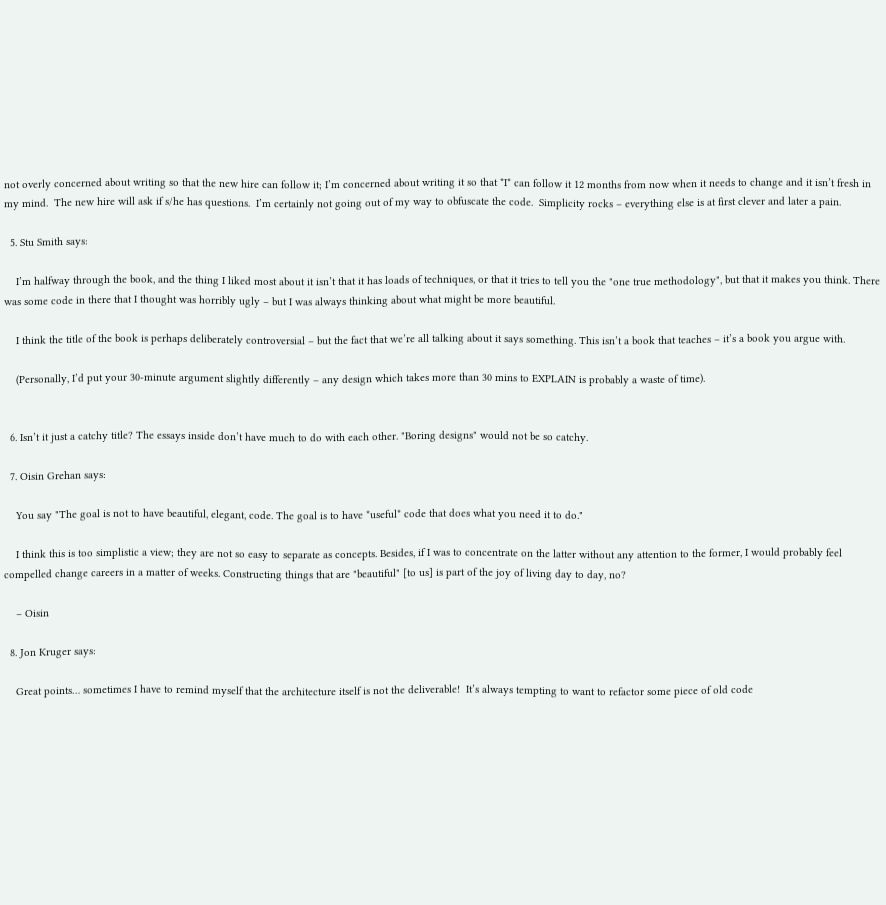not overly concerned about writing so that the new hire can follow it; I’m concerned about writing it so that *I* can follow it 12 months from now when it needs to change and it isn’t fresh in my mind.  The new hire will ask if s/he has questions.  I’m certainly not going out of my way to obfuscate the code.  Simplicity rocks – everything else is at first clever and later a pain.

  5. Stu Smith says:

    I’m halfway through the book, and the thing I liked most about it isn’t that it has loads of techniques, or that it tries to tell you the "one true methodology", but that it makes you think. There was some code in there that I thought was horribly ugly – but I was always thinking about what might be more beautiful.

    I think the title of the book is perhaps deliberately controversial – but the fact that we’re all talking about it says something. This isn’t a book that teaches – it’s a book you argue with.

    (Personally, I’d put your 30-minute argument slightly differently – any design which takes more than 30 mins to EXPLAIN is probably a waste of time).


  6. Isn’t it just a catchy title? The essays inside don’t have much to do with each other. "Boring designs" would not be so catchy.

  7. Oisin Grehan says:

    You say "The goal is not to have beautiful, elegant, code. The goal is to have *useful* code that does what you need it to do."

    I think this is too simplistic a view; they are not so easy to separate as concepts. Besides, if I was to concentrate on the latter without any attention to the former, I would probably feel compelled change careers in a matter of weeks. Constructing things that are "beautiful" [to us] is part of the joy of living day to day, no?

    – Oisin

  8. Jon Kruger says:

    Great points… sometimes I have to remind myself that the architecture itself is not the deliverable!  It’s always tempting to want to refactor some piece of old code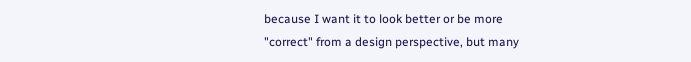because I want it to look better or be more "correct" from a design perspective, but many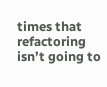times that refactoring isn’t going to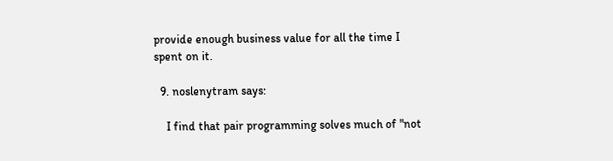provide enough business value for all the time I spent on it.

  9. noslenytram says:

    I find that pair programming solves much of "not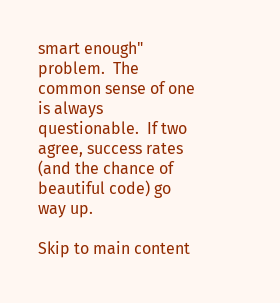smart enough" problem.  The common sense of one is always questionable.  If two agree, success rates (and the chance of beautiful code) go way up.

Skip to main content